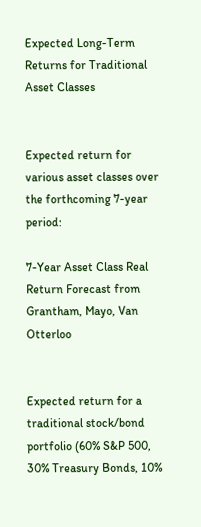Expected Long-Term Returns for Traditional Asset Classes


Expected return for various asset classes over the forthcoming 7-year period:

7-Year Asset Class Real Return Forecast from Grantham, Mayo, Van Otterloo


Expected return for a traditional stock/bond portfolio (60% S&P 500, 30% Treasury Bonds, 10%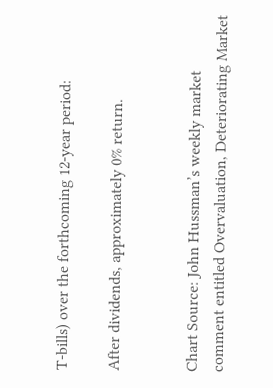T-bills) over the forthcoming 12-year period:

After dividends, approximately 0% return.


Chart Source: John Hussman’s weekly market comment entitled Overvaluation, Deteriorating Market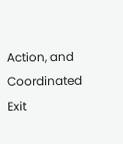Action, and Coordinated Exit